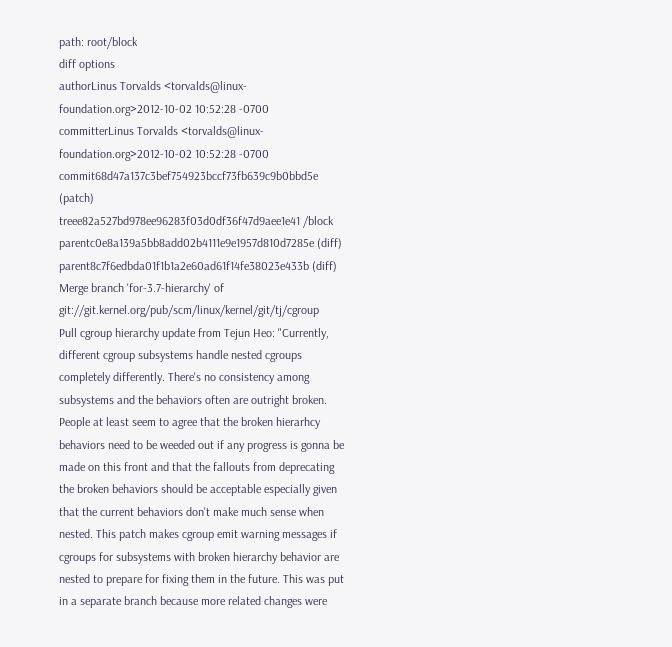path: root/block
diff options
authorLinus Torvalds <torvalds@linux-foundation.org>2012-10-02 10:52:28 -0700
committerLinus Torvalds <torvalds@linux-foundation.org>2012-10-02 10:52:28 -0700
commit68d47a137c3bef754923bccf73fb639c9b0bbd5e (patch)
treee82a527bd978ee96283f03d0df36f47d9aee1e41 /block
parentc0e8a139a5bb8add02b4111e9e1957d810d7285e (diff)
parent8c7f6edbda01f1b1a2e60ad61f14fe38023e433b (diff)
Merge branch 'for-3.7-hierarchy' of git://git.kernel.org/pub/scm/linux/kernel/git/tj/cgroup
Pull cgroup hierarchy update from Tejun Heo: "Currently, different cgroup subsystems handle nested cgroups completely differently. There's no consistency among subsystems and the behaviors often are outright broken. People at least seem to agree that the broken hierarhcy behaviors need to be weeded out if any progress is gonna be made on this front and that the fallouts from deprecating the broken behaviors should be acceptable especially given that the current behaviors don't make much sense when nested. This patch makes cgroup emit warning messages if cgroups for subsystems with broken hierarchy behavior are nested to prepare for fixing them in the future. This was put in a separate branch because more related changes were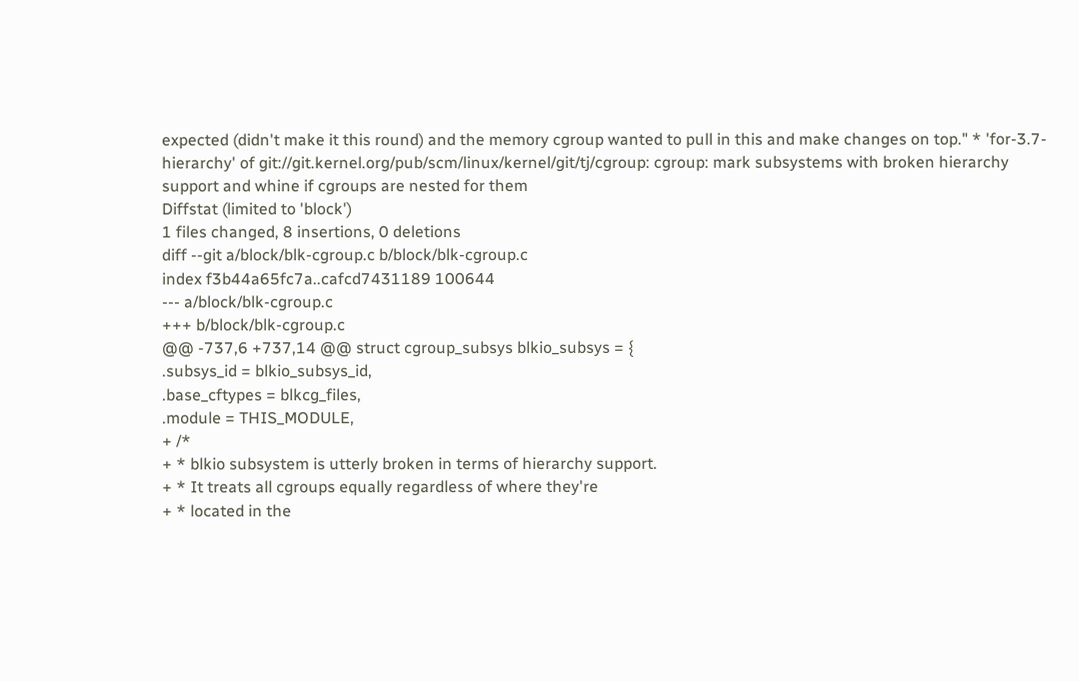expected (didn't make it this round) and the memory cgroup wanted to pull in this and make changes on top." * 'for-3.7-hierarchy' of git://git.kernel.org/pub/scm/linux/kernel/git/tj/cgroup: cgroup: mark subsystems with broken hierarchy support and whine if cgroups are nested for them
Diffstat (limited to 'block')
1 files changed, 8 insertions, 0 deletions
diff --git a/block/blk-cgroup.c b/block/blk-cgroup.c
index f3b44a65fc7a..cafcd7431189 100644
--- a/block/blk-cgroup.c
+++ b/block/blk-cgroup.c
@@ -737,6 +737,14 @@ struct cgroup_subsys blkio_subsys = {
.subsys_id = blkio_subsys_id,
.base_cftypes = blkcg_files,
.module = THIS_MODULE,
+ /*
+ * blkio subsystem is utterly broken in terms of hierarchy support.
+ * It treats all cgroups equally regardless of where they're
+ * located in the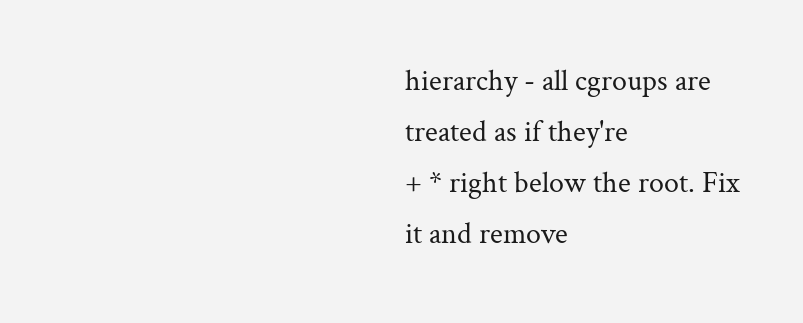hierarchy - all cgroups are treated as if they're
+ * right below the root. Fix it and remove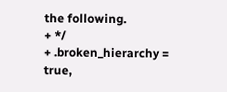the following.
+ */
+ .broken_hierarchy = true,